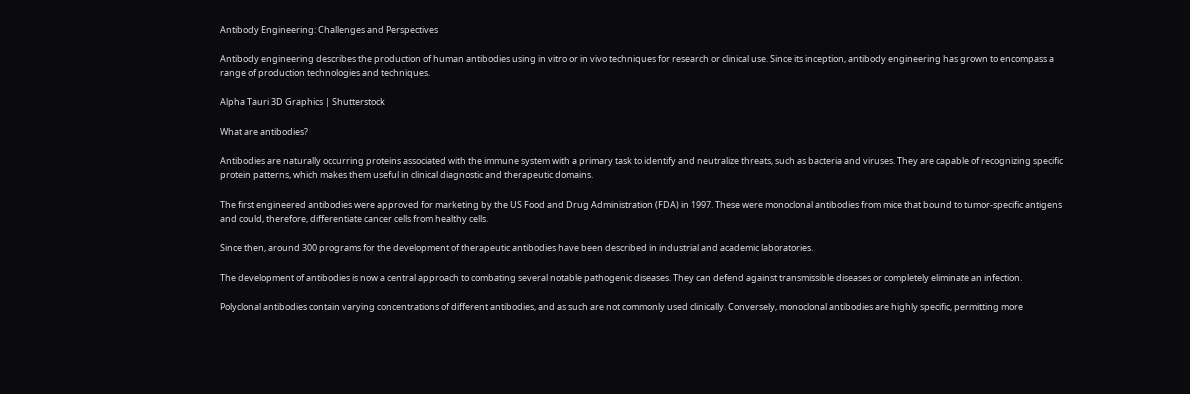Antibody Engineering: Challenges and Perspectives

Antibody engineering describes the production of human antibodies using in vitro or in vivo techniques for research or clinical use. Since its inception, antibody engineering has grown to encompass a range of production technologies and techniques.

Alpha Tauri 3D Graphics | Shutterstock

What are antibodies?

Antibodies are naturally occurring proteins associated with the immune system with a primary task to identify and neutralize threats, such as bacteria and viruses. They are capable of recognizing specific protein patterns, which makes them useful in clinical diagnostic and therapeutic domains.

The first engineered antibodies were approved for marketing by the US Food and Drug Administration (FDA) in 1997. These were monoclonal antibodies from mice that bound to tumor-specific antigens and could, therefore, differentiate cancer cells from healthy cells.

Since then, around 300 programs for the development of therapeutic antibodies have been described in industrial and academic laboratories.

The development of antibodies is now a central approach to combating several notable pathogenic diseases. They can defend against transmissible diseases or completely eliminate an infection.

Polyclonal antibodies contain varying concentrations of different antibodies, and as such are not commonly used clinically. Conversely, monoclonal antibodies are highly specific, permitting more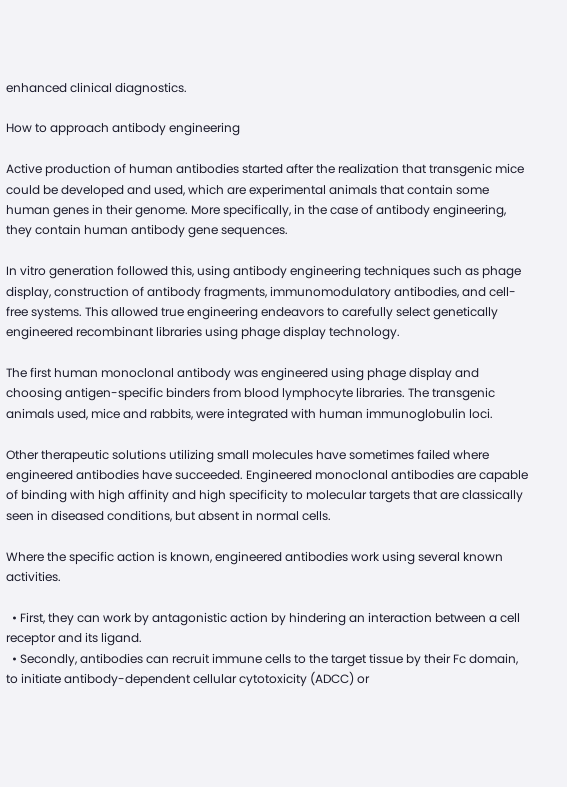enhanced clinical diagnostics.

How to approach antibody engineering

Active production of human antibodies started after the realization that transgenic mice could be developed and used, which are experimental animals that contain some human genes in their genome. More specifically, in the case of antibody engineering, they contain human antibody gene sequences.

In vitro generation followed this, using antibody engineering techniques such as phage display, construction of antibody fragments, immunomodulatory antibodies, and cell-free systems. This allowed true engineering endeavors to carefully select genetically engineered recombinant libraries using phage display technology.

The first human monoclonal antibody was engineered using phage display and choosing antigen-specific binders from blood lymphocyte libraries. The transgenic animals used, mice and rabbits, were integrated with human immunoglobulin loci.

Other therapeutic solutions utilizing small molecules have sometimes failed where engineered antibodies have succeeded. Engineered monoclonal antibodies are capable of binding with high affinity and high specificity to molecular targets that are classically seen in diseased conditions, but absent in normal cells.

Where the specific action is known, engineered antibodies work using several known activities.

  • First, they can work by antagonistic action by hindering an interaction between a cell receptor and its ligand.
  • Secondly, antibodies can recruit immune cells to the target tissue by their Fc domain, to initiate antibody-dependent cellular cytotoxicity (ADCC) or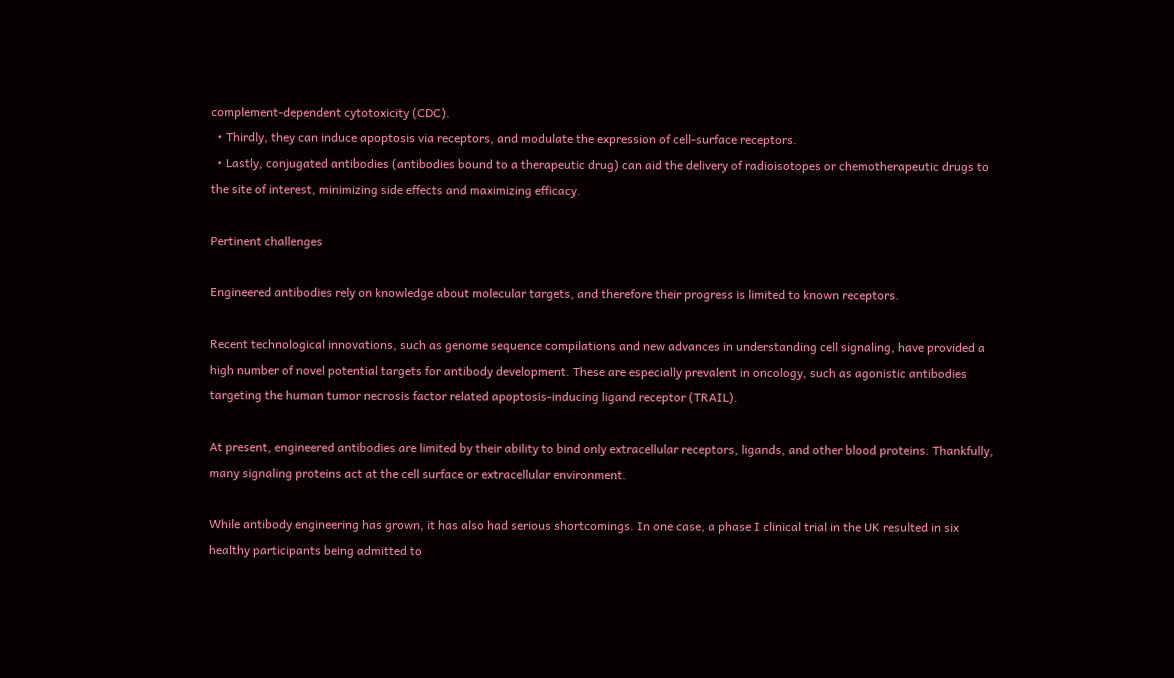complement-dependent cytotoxicity (CDC).
  • Thirdly, they can induce apoptosis via receptors, and modulate the expression of cell-surface receptors.
  • Lastly, conjugated antibodies (antibodies bound to a therapeutic drug) can aid the delivery of radioisotopes or chemotherapeutic drugs to the site of interest, minimizing side effects and maximizing efficacy.

Pertinent challenges

Engineered antibodies rely on knowledge about molecular targets, and therefore their progress is limited to known receptors.

Recent technological innovations, such as genome sequence compilations and new advances in understanding cell signaling, have provided a high number of novel potential targets for antibody development. These are especially prevalent in oncology, such as agonistic antibodies targeting the human tumor necrosis factor related apoptosis-inducing ligand receptor (TRAIL).

At present, engineered antibodies are limited by their ability to bind only extracellular receptors, ligands, and other blood proteins. Thankfully, many signaling proteins act at the cell surface or extracellular environment.

While antibody engineering has grown, it has also had serious shortcomings. In one case, a phase I clinical trial in the UK resulted in six healthy participants being admitted to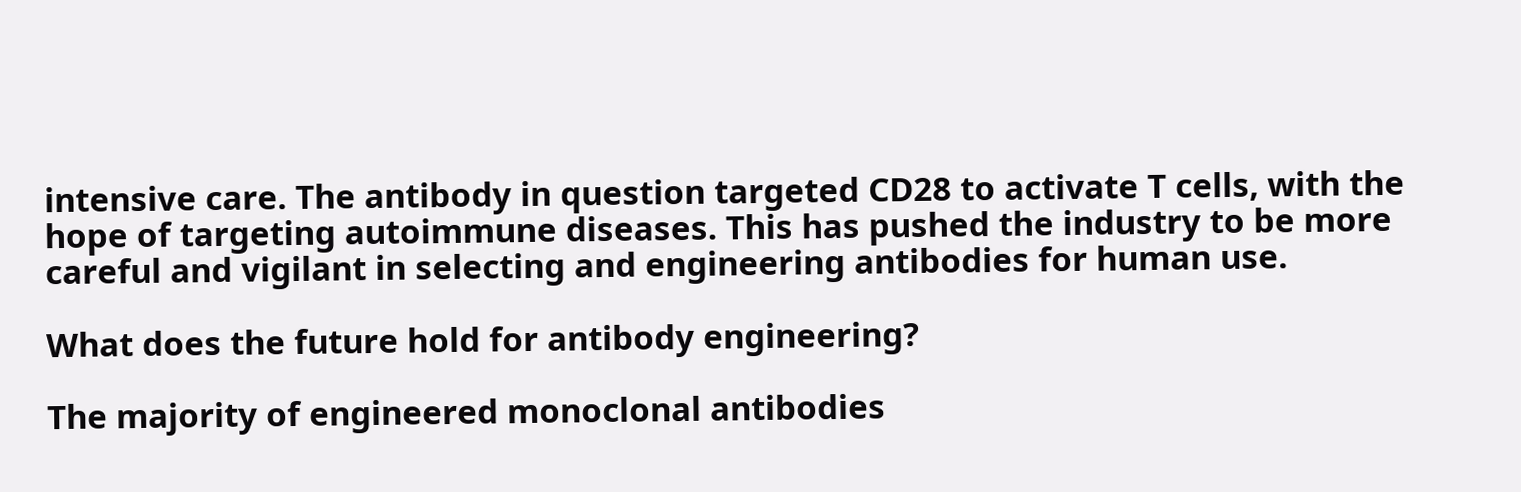intensive care. The antibody in question targeted CD28 to activate T cells, with the hope of targeting autoimmune diseases. This has pushed the industry to be more careful and vigilant in selecting and engineering antibodies for human use.

What does the future hold for antibody engineering?

The majority of engineered monoclonal antibodies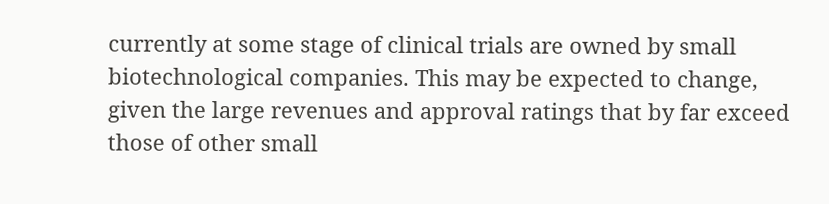currently at some stage of clinical trials are owned by small biotechnological companies. This may be expected to change, given the large revenues and approval ratings that by far exceed those of other small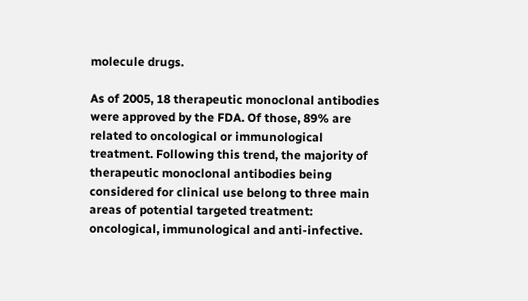molecule drugs.

As of 2005, 18 therapeutic monoclonal antibodies were approved by the FDA. Of those, 89% are related to oncological or immunological treatment. Following this trend, the majority of therapeutic monoclonal antibodies being considered for clinical use belong to three main areas of potential targeted treatment: oncological, immunological and anti-infective.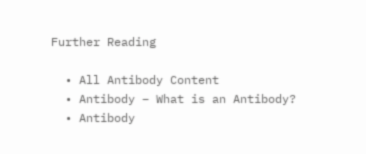Further Reading

  • All Antibody Content
  • Antibody – What is an Antibody?
  • Antibody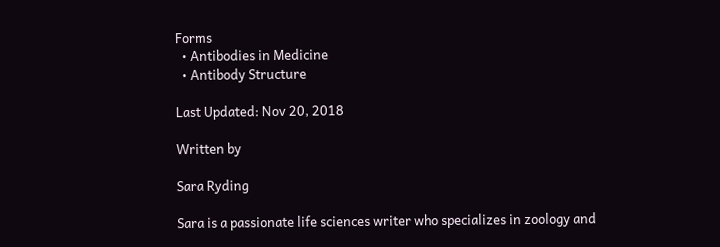Forms
  • Antibodies in Medicine
  • Antibody Structure

Last Updated: Nov 20, 2018

Written by

Sara Ryding

Sara is a passionate life sciences writer who specializes in zoology and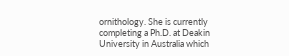ornithology. She is currently completing a Ph.D. at Deakin University in Australia which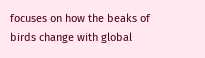focuses on how the beaks of birds change with global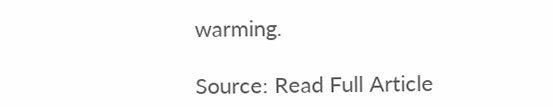warming.

Source: Read Full Article